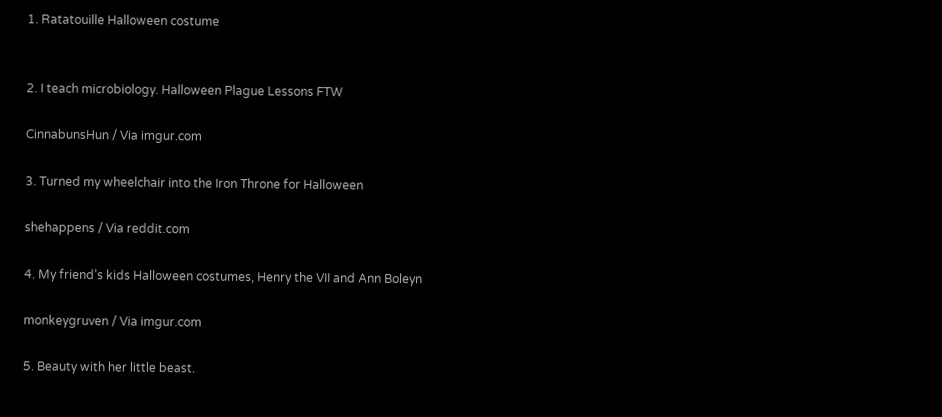1. Ratatouille Halloween costume


2. I teach microbiology. Halloween Plague Lessons FTW

CinnabunsHun / Via imgur.com

3. Turned my wheelchair into the Iron Throne for Halloween

shehappens / Via reddit.com

4. My friend’s kids Halloween costumes, Henry the VII and Ann Boleyn

monkeygruven / Via imgur.com

5. Beauty with her little beast.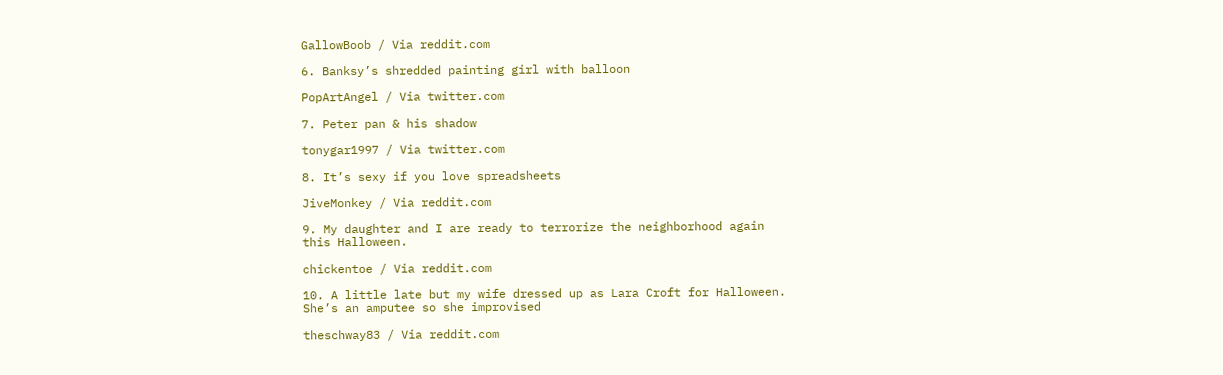GallowBoob / Via reddit.com

6. Banksy’s shredded painting girl with balloon

PopArtAngel / Via twitter.com

7. Peter pan & his shadow

tonygar1997 / Via twitter.com

8. It’s sexy if you love spreadsheets

JiveMonkey / Via reddit.com

9. My daughter and I are ready to terrorize the neighborhood again this Halloween.

chickentoe / Via reddit.com

10. A little late but my wife dressed up as Lara Croft for Halloween. She’s an amputee so she improvised

theschway83 / Via reddit.com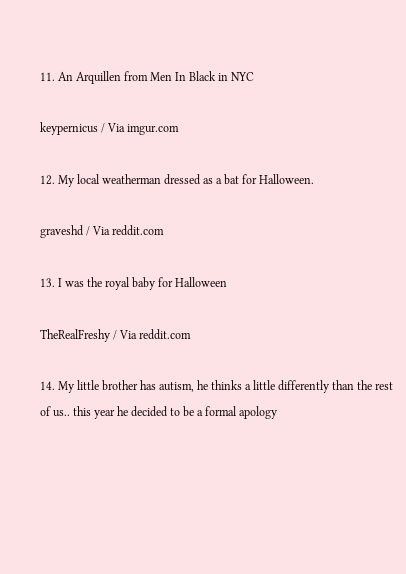11. An Arquillen from Men In Black in NYC

keypernicus / Via imgur.com

12. My local weatherman dressed as a bat for Halloween.

graveshd / Via reddit.com

13. I was the royal baby for Halloween

TheRealFreshy / Via reddit.com

14. My little brother has autism, he thinks a little differently than the rest of us.. this year he decided to be a formal apology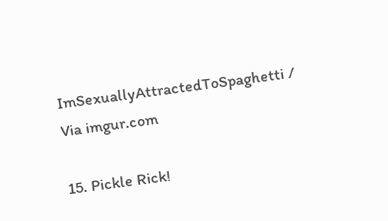ImSexuallyAttractedToSpaghetti / Via imgur.com

15. Pickle Rick!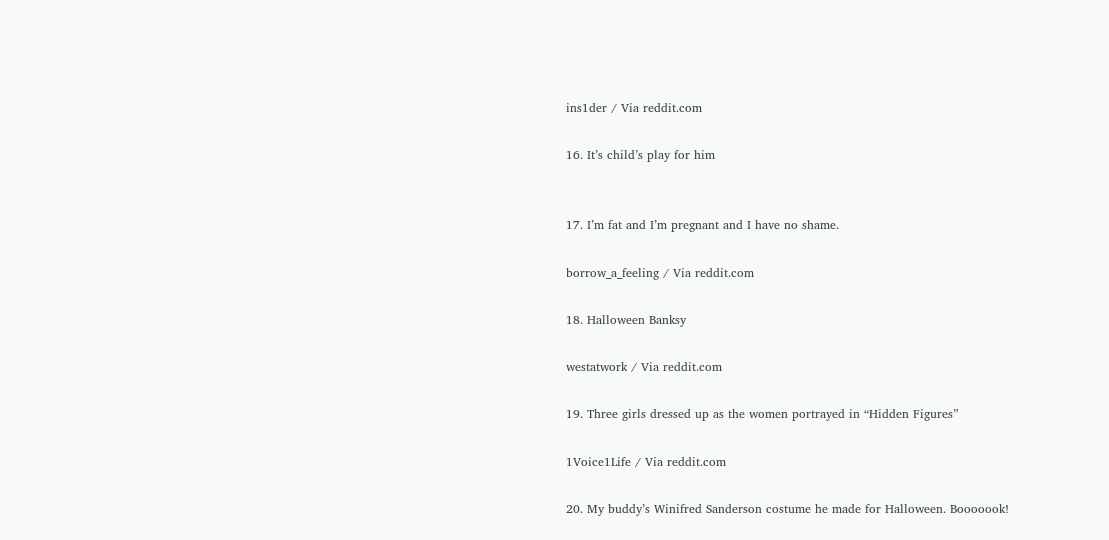ins1der / Via reddit.com

16. It’s child’s play for him


17. I’m fat and I’m pregnant and I have no shame.

borrow_a_feeling / Via reddit.com

18. Halloween Banksy

westatwork / Via reddit.com

19. Three girls dressed up as the women portrayed in “Hidden Figures”

1Voice1Life / Via reddit.com

20. My buddy’s Winifred Sanderson costume he made for Halloween. Booooook!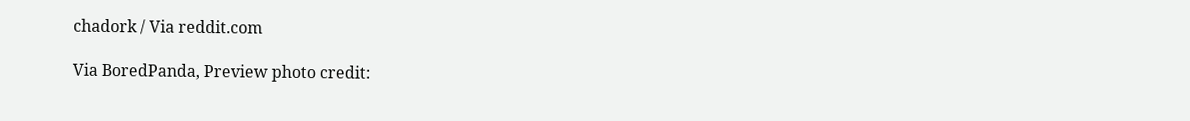chadork / Via reddit.com

Via BoredPanda, Preview photo credit: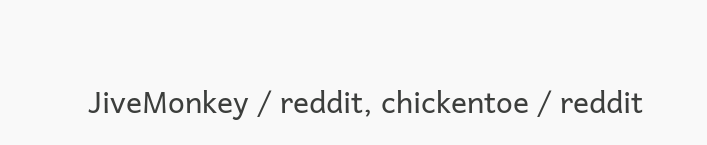JiveMonkey / reddit, chickentoe / reddit